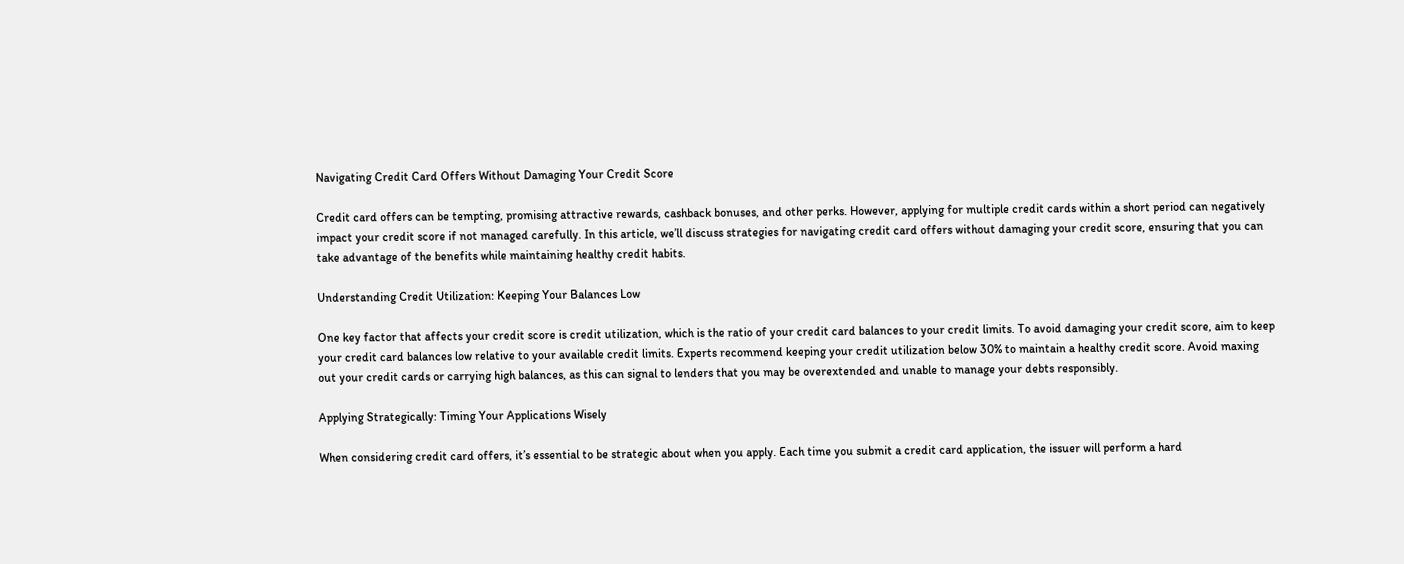Navigating Credit Card Offers Without Damaging Your Credit Score

Credit card offers can be tempting, promising attractive rewards, cashback bonuses, and other perks. However, applying for multiple credit cards within a short period can negatively impact your credit score if not managed carefully. In this article, we’ll discuss strategies for navigating credit card offers without damaging your credit score, ensuring that you can take advantage of the benefits while maintaining healthy credit habits.

Understanding Credit Utilization: Keeping Your Balances Low

One key factor that affects your credit score is credit utilization, which is the ratio of your credit card balances to your credit limits. To avoid damaging your credit score, aim to keep your credit card balances low relative to your available credit limits. Experts recommend keeping your credit utilization below 30% to maintain a healthy credit score. Avoid maxing out your credit cards or carrying high balances, as this can signal to lenders that you may be overextended and unable to manage your debts responsibly.

Applying Strategically: Timing Your Applications Wisely

When considering credit card offers, it’s essential to be strategic about when you apply. Each time you submit a credit card application, the issuer will perform a hard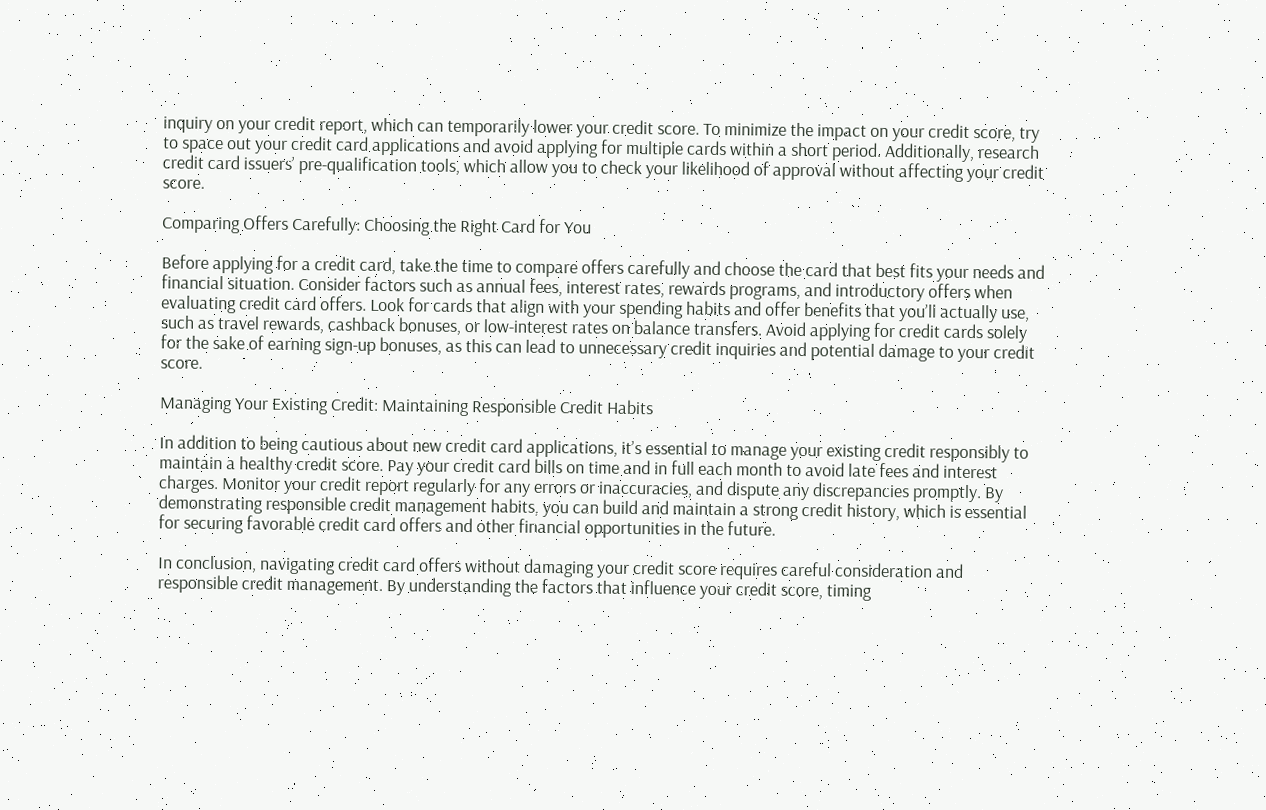inquiry on your credit report, which can temporarily lower your credit score. To minimize the impact on your credit score, try to space out your credit card applications and avoid applying for multiple cards within a short period. Additionally, research credit card issuers’ pre-qualification tools, which allow you to check your likelihood of approval without affecting your credit score.

Comparing Offers Carefully: Choosing the Right Card for You

Before applying for a credit card, take the time to compare offers carefully and choose the card that best fits your needs and financial situation. Consider factors such as annual fees, interest rates, rewards programs, and introductory offers when evaluating credit card offers. Look for cards that align with your spending habits and offer benefits that you’ll actually use, such as travel rewards, cashback bonuses, or low-interest rates on balance transfers. Avoid applying for credit cards solely for the sake of earning sign-up bonuses, as this can lead to unnecessary credit inquiries and potential damage to your credit score.

Managing Your Existing Credit: Maintaining Responsible Credit Habits

In addition to being cautious about new credit card applications, it’s essential to manage your existing credit responsibly to maintain a healthy credit score. Pay your credit card bills on time and in full each month to avoid late fees and interest charges. Monitor your credit report regularly for any errors or inaccuracies, and dispute any discrepancies promptly. By demonstrating responsible credit management habits, you can build and maintain a strong credit history, which is essential for securing favorable credit card offers and other financial opportunities in the future.

In conclusion, navigating credit card offers without damaging your credit score requires careful consideration and responsible credit management. By understanding the factors that influence your credit score, timing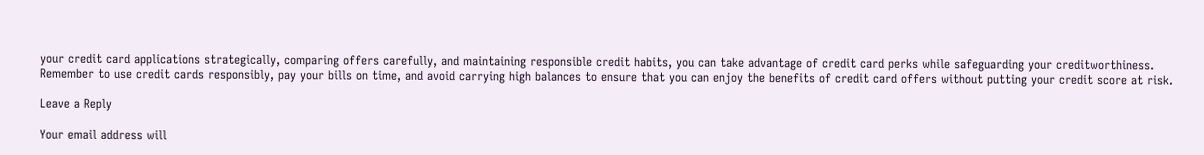your credit card applications strategically, comparing offers carefully, and maintaining responsible credit habits, you can take advantage of credit card perks while safeguarding your creditworthiness. Remember to use credit cards responsibly, pay your bills on time, and avoid carrying high balances to ensure that you can enjoy the benefits of credit card offers without putting your credit score at risk.

Leave a Reply

Your email address will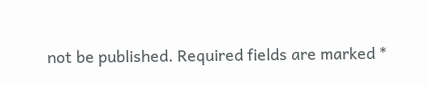not be published. Required fields are marked *